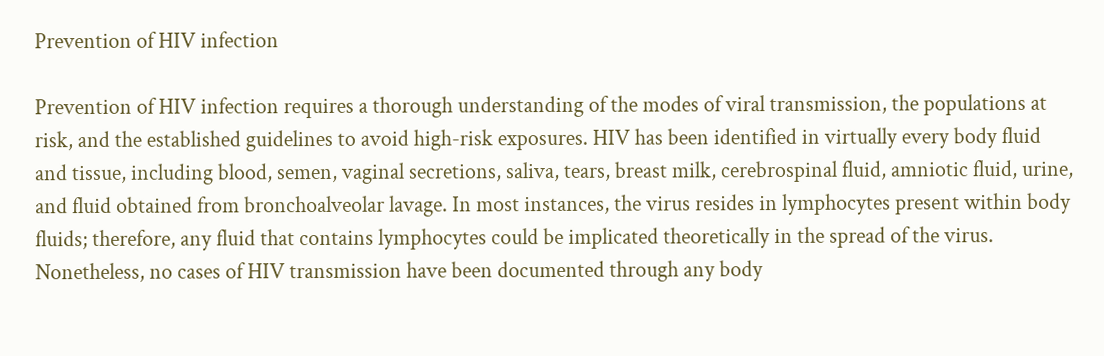Prevention of HIV infection

Prevention of HIV infection requires a thorough understanding of the modes of viral transmission, the populations at risk, and the established guidelines to avoid high-risk exposures. HIV has been identified in virtually every body fluid and tissue, including blood, semen, vaginal secretions, saliva, tears, breast milk, cerebrospinal fluid, amniotic fluid, urine, and fluid obtained from bronchoalveolar lavage. In most instances, the virus resides in lymphocytes present within body fluids; therefore, any fluid that contains lymphocytes could be implicated theoretically in the spread of the virus. Nonetheless, no cases of HIV transmission have been documented through any body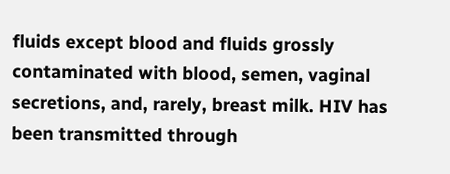fluids except blood and fluids grossly contaminated with blood, semen, vaginal secretions, and, rarely, breast milk. HIV has been transmitted through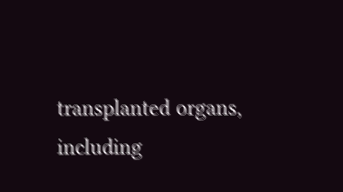transplanted organs, including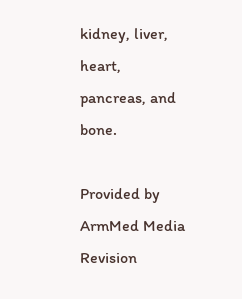kidney, liver, heart, pancreas, and bone.

Provided by ArmMed Media
Revision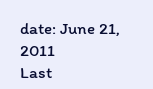date: June 21, 2011
Last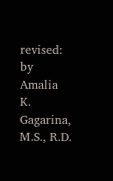revised: by Amalia K. Gagarina, M.S., R.D.